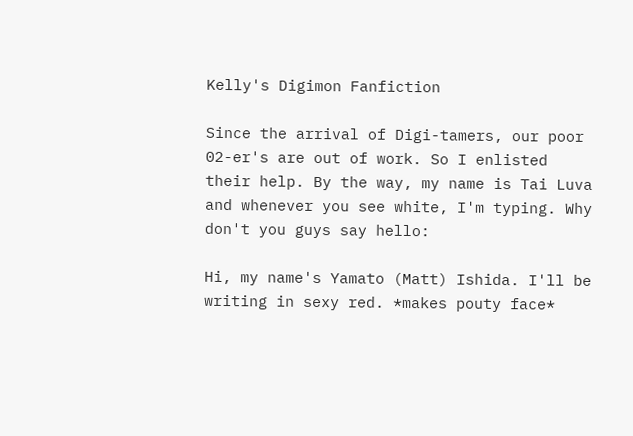Kelly's Digimon Fanfiction

Since the arrival of Digi-tamers, our poor 02-er's are out of work. So I enlisted their help. By the way, my name is Tai Luva and whenever you see white, I'm typing. Why don't you guys say hello:

Hi, my name's Yamato (Matt) Ishida. I'll be writing in sexy red. *makes pouty face*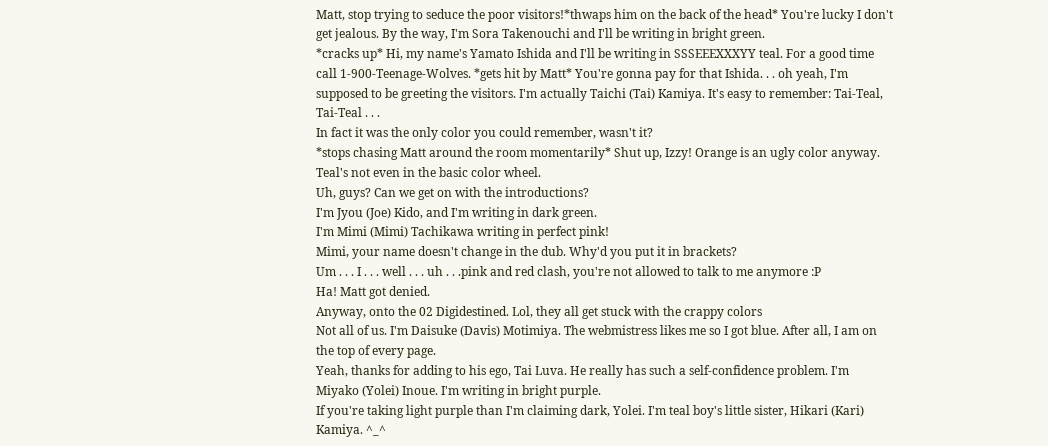Matt, stop trying to seduce the poor visitors!*thwaps him on the back of the head* You're lucky I don't get jealous. By the way, I'm Sora Takenouchi and I'll be writing in bright green.
*cracks up* Hi, my name's Yamato Ishida and I'll be writing in SSSEEEXXXYY teal. For a good time call 1-900-Teenage-Wolves. *gets hit by Matt* You're gonna pay for that Ishida. . . oh yeah, I'm supposed to be greeting the visitors. I'm actually Taichi (Tai) Kamiya. It's easy to remember: Tai-Teal, Tai-Teal . . .
In fact it was the only color you could remember, wasn't it?
*stops chasing Matt around the room momentarily* Shut up, Izzy! Orange is an ugly color anyway.
Teal's not even in the basic color wheel.
Uh, guys? Can we get on with the introductions?
I'm Jyou (Joe) Kido, and I'm writing in dark green.
I'm Mimi (Mimi) Tachikawa writing in perfect pink!
Mimi, your name doesn't change in the dub. Why'd you put it in brackets?
Um . . . I . . . well . . . uh . . .pink and red clash, you're not allowed to talk to me anymore :P
Ha! Matt got denied.
Anyway, onto the 02 Digidestined. Lol, they all get stuck with the crappy colors
Not all of us. I'm Daisuke (Davis) Motimiya. The webmistress likes me so I got blue. After all, I am on the top of every page.
Yeah, thanks for adding to his ego, Tai Luva. He really has such a self-confidence problem. I'm Miyako (Yolei) Inoue. I'm writing in bright purple.
If you're taking light purple than I'm claiming dark, Yolei. I'm teal boy's little sister, Hikari (Kari) Kamiya. ^_^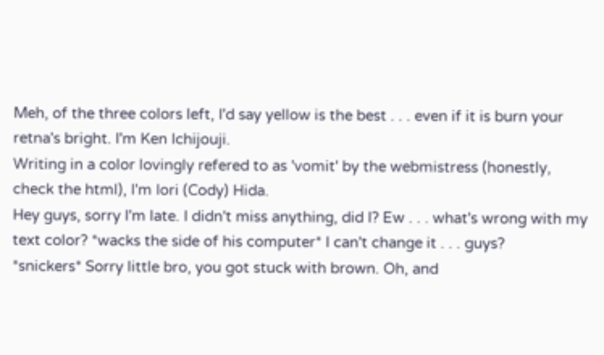Meh, of the three colors left, I'd say yellow is the best . . . even if it is burn your retna's bright. I'm Ken Ichijouji.
Writing in a color lovingly refered to as 'vomit' by the webmistress (honestly, check the html), I'm Iori (Cody) Hida.
Hey guys, sorry I'm late. I didn't miss anything, did I? Ew . . . what's wrong with my text color? *wacks the side of his computer* I can't change it . . . guys?
*snickers* Sorry little bro, you got stuck with brown. Oh, and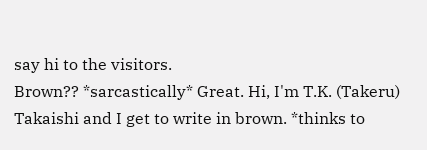say hi to the visitors.
Brown?? *sarcastically* Great. Hi, I'm T.K. (Takeru) Takaishi and I get to write in brown. *thinks to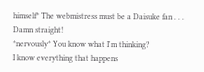himself* The webmistress must be a Daisuke fan . . .
Damn straight!
*nervously* You know what I'm thinking?
I know everything that happens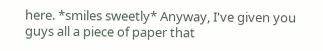here. *smiles sweetly* Anyway, I've given you guys all a piece of paper that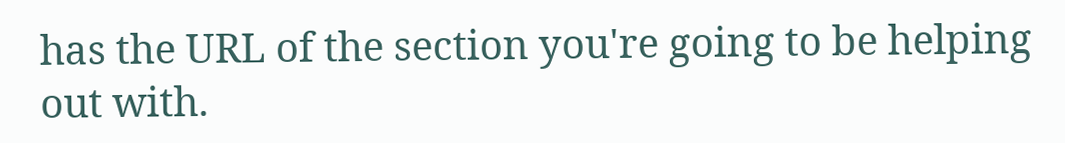has the URL of the section you're going to be helping out with.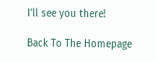I'll see you there!

Back To The Homepage